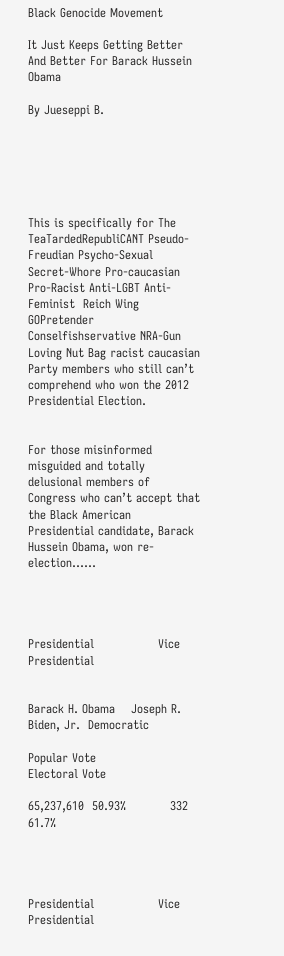Black Genocide Movement

It Just Keeps Getting Better And Better For Barack Hussein Obama

By Jueseppi B.






This is specifically for The TeaTardedRepubliCANT Pseudo-Freudian Psycho-Sexual  Secret-Whore Pro-caucasian Pro-Racist Anti-LGBT Anti-Feminist  Reich Wing GOPretender Conselfishservative NRA-Gun Loving Nut Bag racist caucasian Party members who still can’t comprehend who won the 2012 Presidential Election.


For those misinformed misguided and totally delusional members of Congress who can’t accept that the Black American Presidential candidate, Barack Hussein Obama, won re-election……




Presidential                Vice Presidential


Barack H. Obama    Joseph R. Biden, Jr.  Democratic

Popular Vote                         Electoral Vote

65,237,610  50.93%           332   61.7%




Presidential                Vice Presidential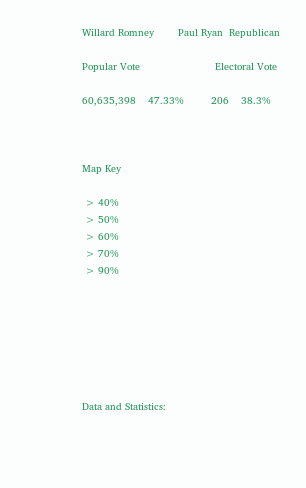Willard Romney        Paul Ryan  Republican

Popular Vote                         Electoral Vote

60,635,398    47.33%         206    38.3%



Map Key

 > 40%
 > 50%
 > 60%
 > 70%
 > 90%







Data and Statistics: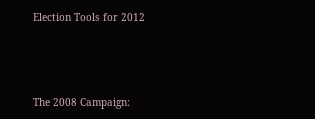Election Tools for 2012




The 2008 Campaign: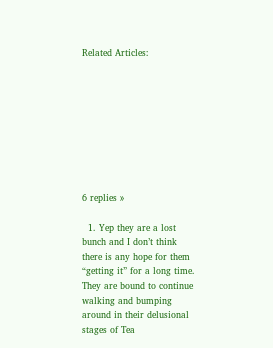Related Articles:









6 replies »

  1. Yep they are a lost bunch and I don’t think there is any hope for them “getting it” for a long time. They are bound to continue walking and bumping around in their delusional stages of Tea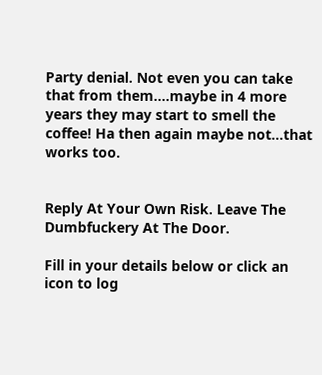Party denial. Not even you can take that from them….maybe in 4 more years they may start to smell the coffee! Ha then again maybe not…that works too.


Reply At Your Own Risk. Leave The Dumbfuckery At The Door.

Fill in your details below or click an icon to log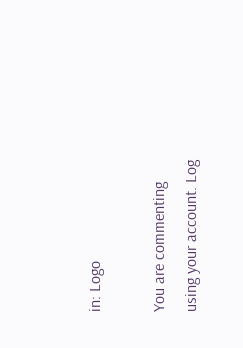in: Logo

You are commenting using your account. Log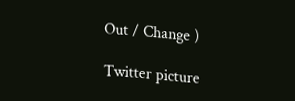Out / Change )

Twitter picture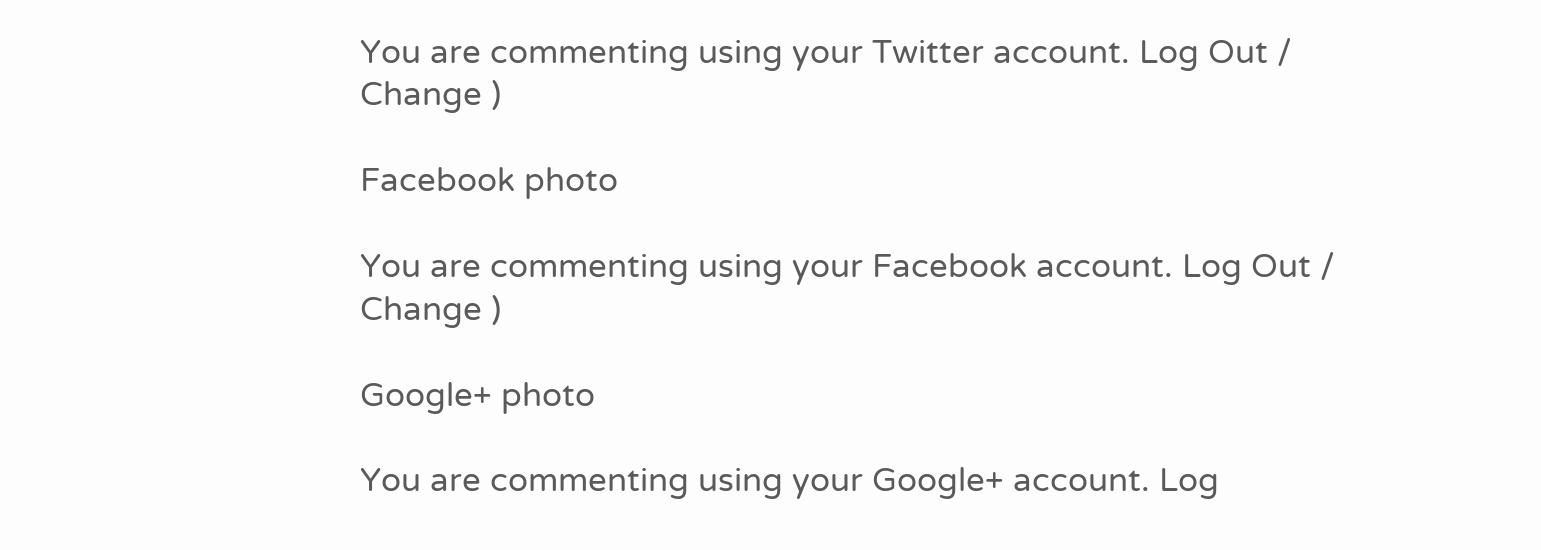You are commenting using your Twitter account. Log Out / Change )

Facebook photo

You are commenting using your Facebook account. Log Out / Change )

Google+ photo

You are commenting using your Google+ account. Log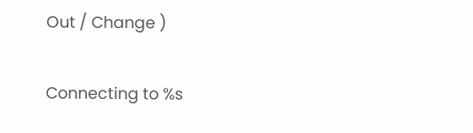Out / Change )

Connecting to %s